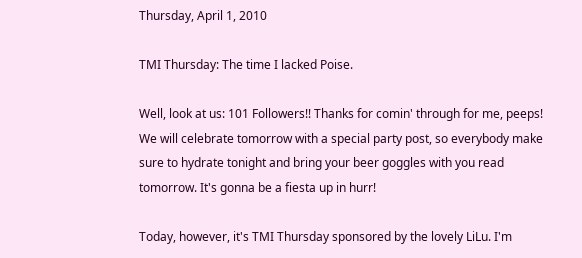Thursday, April 1, 2010

TMI Thursday: The time I lacked Poise.

Well, look at us: 101 Followers!! Thanks for comin' through for me, peeps! We will celebrate tomorrow with a special party post, so everybody make sure to hydrate tonight and bring your beer goggles with you read tomorrow. It's gonna be a fiesta up in hurr!

Today, however, it's TMI Thursday sponsored by the lovely LiLu. I'm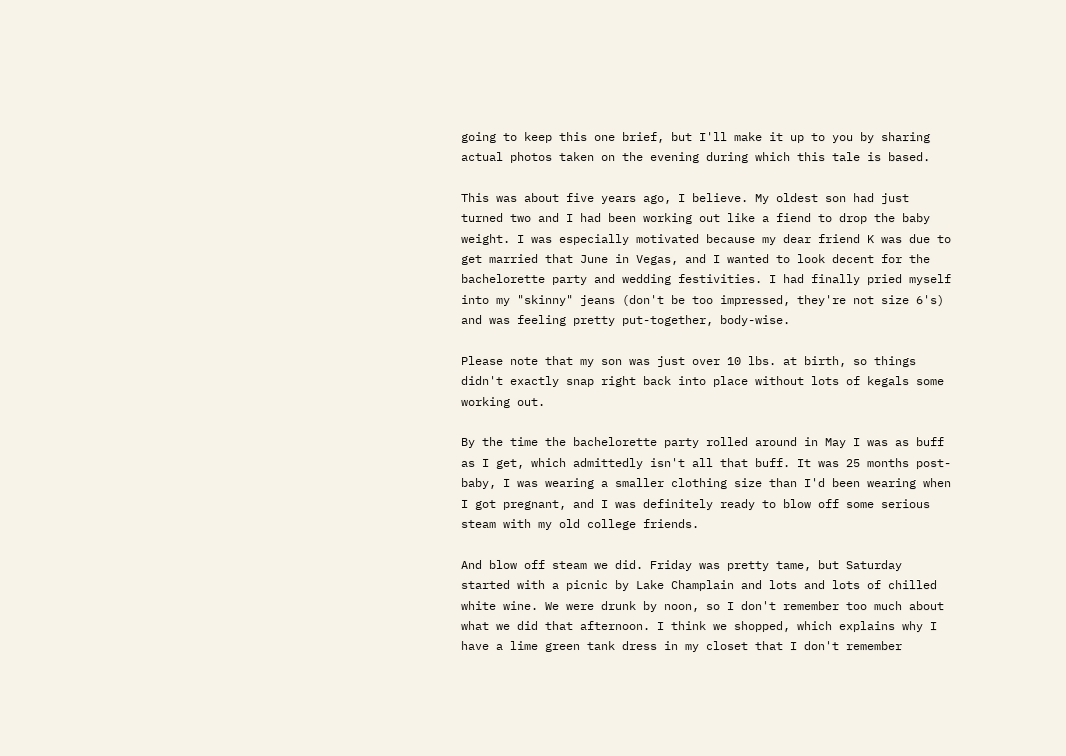going to keep this one brief, but I'll make it up to you by sharing actual photos taken on the evening during which this tale is based.

This was about five years ago, I believe. My oldest son had just turned two and I had been working out like a fiend to drop the baby weight. I was especially motivated because my dear friend K was due to get married that June in Vegas, and I wanted to look decent for the bachelorette party and wedding festivities. I had finally pried myself into my "skinny" jeans (don't be too impressed, they're not size 6's) and was feeling pretty put-together, body-wise.

Please note that my son was just over 10 lbs. at birth, so things didn't exactly snap right back into place without lots of kegals some working out.

By the time the bachelorette party rolled around in May I was as buff as I get, which admittedly isn't all that buff. It was 25 months post-baby, I was wearing a smaller clothing size than I'd been wearing when I got pregnant, and I was definitely ready to blow off some serious steam with my old college friends.

And blow off steam we did. Friday was pretty tame, but Saturday started with a picnic by Lake Champlain and lots and lots of chilled white wine. We were drunk by noon, so I don't remember too much about what we did that afternoon. I think we shopped, which explains why I have a lime green tank dress in my closet that I don't remember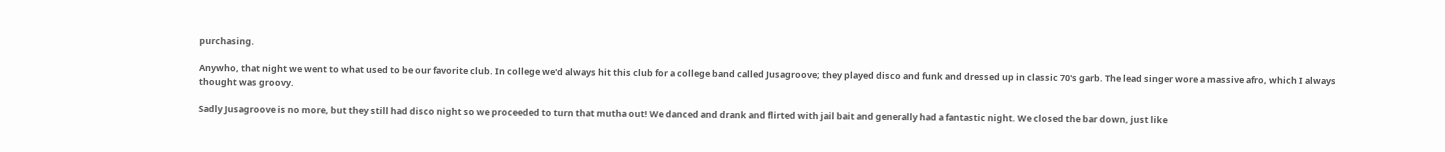purchasing.

Anywho, that night we went to what used to be our favorite club. In college we'd always hit this club for a college band called Jusagroove; they played disco and funk and dressed up in classic 70's garb. The lead singer wore a massive afro, which I always thought was groovy.

Sadly Jusagroove is no more, but they still had disco night so we proceeded to turn that mutha out! We danced and drank and flirted with jail bait and generally had a fantastic night. We closed the bar down, just like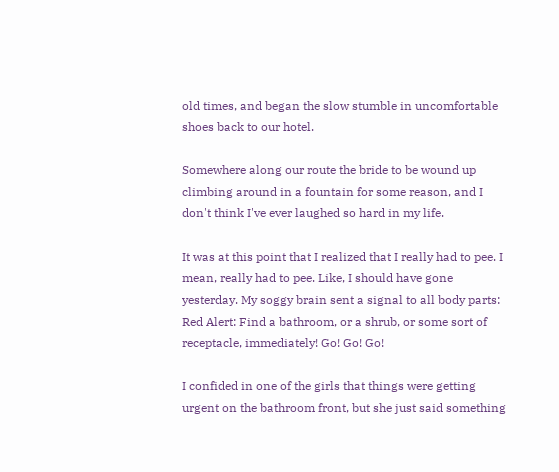old times, and began the slow stumble in uncomfortable shoes back to our hotel.

Somewhere along our route the bride to be wound up climbing around in a fountain for some reason, and I don't think I've ever laughed so hard in my life.

It was at this point that I realized that I really had to pee. I mean, really had to pee. Like, I should have gone yesterday. My soggy brain sent a signal to all body parts: Red Alert: Find a bathroom, or a shrub, or some sort of receptacle, immediately! Go! Go! Go!

I confided in one of the girls that things were getting urgent on the bathroom front, but she just said something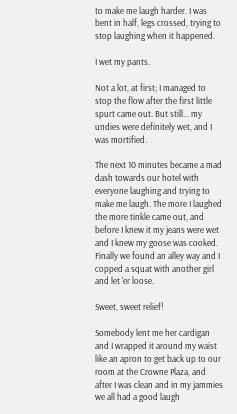to make me laugh harder. I was bent in half, legs crossed, trying to stop laughing when it happened.

I wet my pants.

Not a lot, at first; I managed to stop the flow after the first little spurt came out. But still... my undies were definitely wet, and I was mortified.

The next 10 minutes became a mad dash towards our hotel with everyone laughing and trying to make me laugh. The more I laughed the more tinkle came out, and before I knew it my jeans were wet and I knew my goose was cooked. Finally we found an alley way and I copped a squat with another girl and let 'er loose.

Sweet, sweet relief!

Somebody lent me her cardigan and I wrapped it around my waist like an apron to get back up to our room at the Crowne Plaza, and after I was clean and in my jammies we all had a good laugh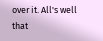over it. All's well that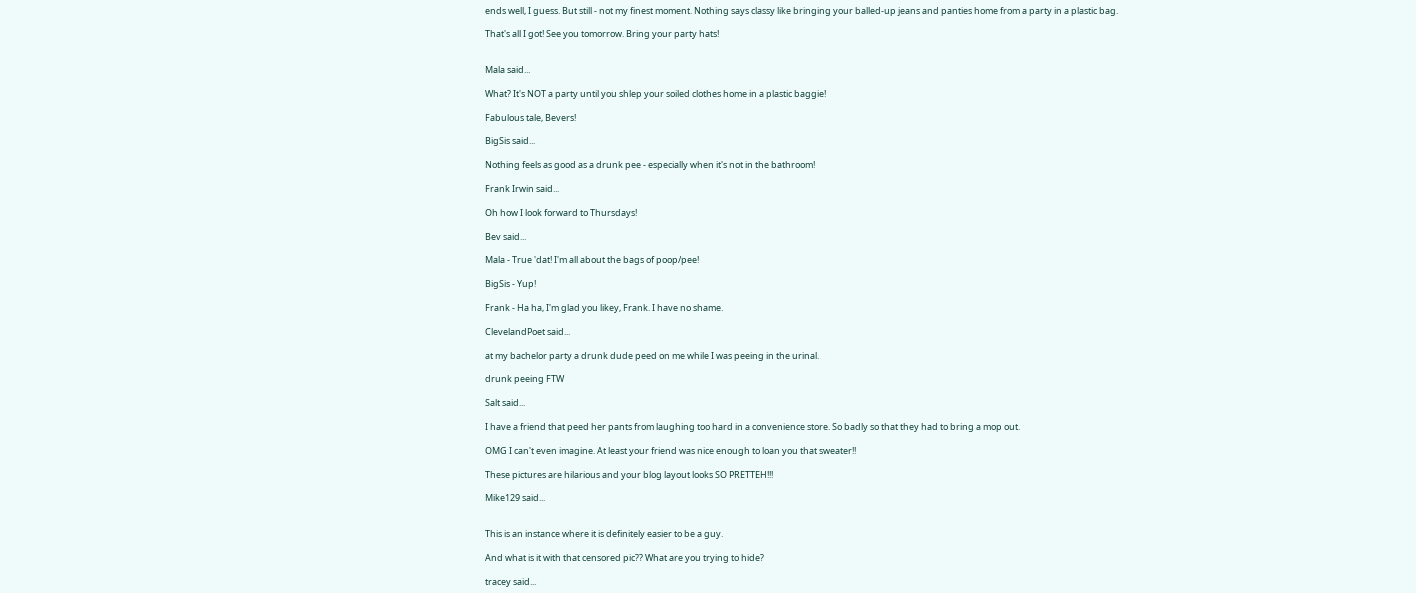ends well, I guess. But still - not my finest moment. Nothing says classy like bringing your balled-up jeans and panties home from a party in a plastic bag.

That's all I got! See you tomorrow. Bring your party hats!


Mala said...

What? It's NOT a party until you shlep your soiled clothes home in a plastic baggie!

Fabulous tale, Bevers!

BigSis said...

Nothing feels as good as a drunk pee - especially when it's not in the bathroom!

Frank Irwin said...

Oh how I look forward to Thursdays!

Bev said...

Mala - True 'dat! I'm all about the bags of poop/pee!

BigSis - Yup!

Frank - Ha ha, I'm glad you likey, Frank. I have no shame.

ClevelandPoet said...

at my bachelor party a drunk dude peed on me while I was peeing in the urinal.

drunk peeing FTW

Salt said...

I have a friend that peed her pants from laughing too hard in a convenience store. So badly so that they had to bring a mop out.

OMG I can't even imagine. At least your friend was nice enough to loan you that sweater!!

These pictures are hilarious and your blog layout looks SO PRETTEH!!!

Mike129 said...


This is an instance where it is definitely easier to be a guy.

And what is it with that censored pic?? What are you trying to hide?

tracey said...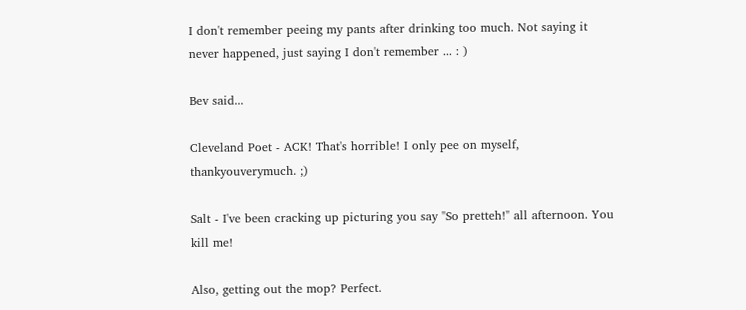I don't remember peeing my pants after drinking too much. Not saying it never happened, just saying I don't remember ... : )

Bev said...

Cleveland Poet - ACK! That's horrible! I only pee on myself, thankyouverymuch. ;)

Salt - I've been cracking up picturing you say "So pretteh!" all afternoon. You kill me!

Also, getting out the mop? Perfect.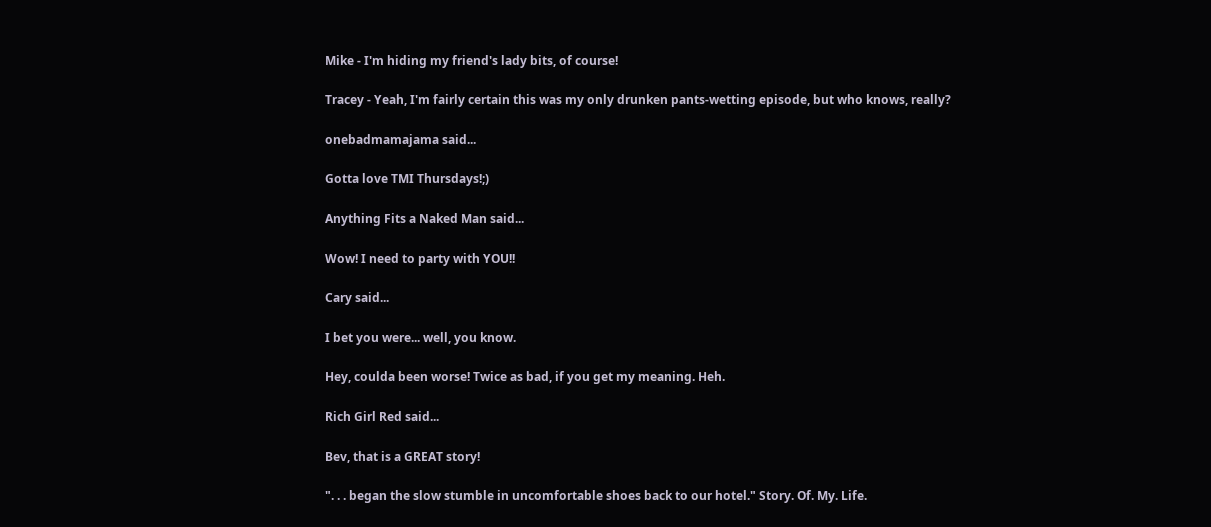Mike - I'm hiding my friend's lady bits, of course!

Tracey - Yeah, I'm fairly certain this was my only drunken pants-wetting episode, but who knows, really?

onebadmamajama said...

Gotta love TMI Thursdays!;)

Anything Fits a Naked Man said...

Wow! I need to party with YOU!!

Cary said...

I bet you were... well, you know.

Hey, coulda been worse! Twice as bad, if you get my meaning. Heh.

Rich Girl Red said...

Bev, that is a GREAT story!

". . . began the slow stumble in uncomfortable shoes back to our hotel." Story. Of. My. Life.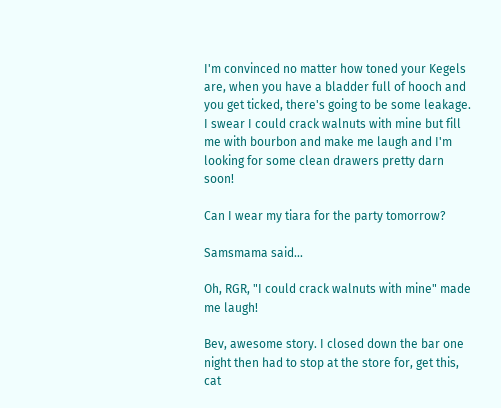I'm convinced no matter how toned your Kegels are, when you have a bladder full of hooch and you get ticked, there's going to be some leakage. I swear I could crack walnuts with mine but fill me with bourbon and make me laugh and I'm looking for some clean drawers pretty darn soon!

Can I wear my tiara for the party tomorrow?

Samsmama said...

Oh, RGR, "I could crack walnuts with mine" made me laugh!

Bev, awesome story. I closed down the bar one night then had to stop at the store for, get this, cat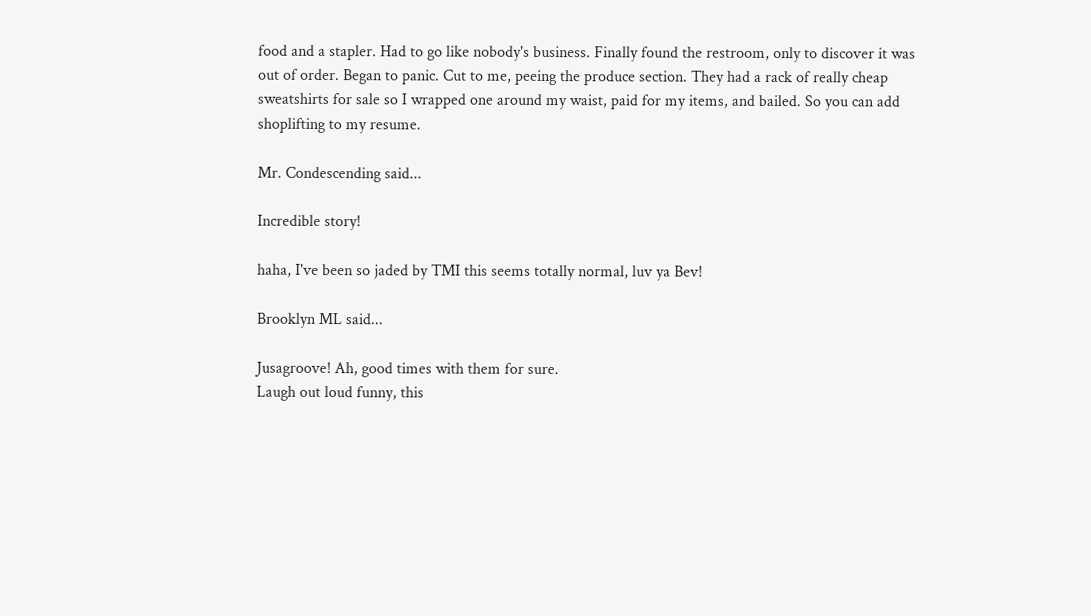food and a stapler. Had to go like nobody's business. Finally found the restroom, only to discover it was out of order. Began to panic. Cut to me, peeing the produce section. They had a rack of really cheap sweatshirts for sale so I wrapped one around my waist, paid for my items, and bailed. So you can add shoplifting to my resume.

Mr. Condescending said...

Incredible story!

haha, I've been so jaded by TMI this seems totally normal, luv ya Bev!

Brooklyn ML said...

Jusagroove! Ah, good times with them for sure.
Laugh out loud funny, this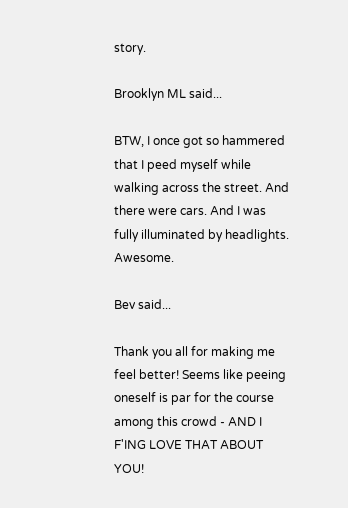story.

Brooklyn ML said...

BTW, I once got so hammered that I peed myself while walking across the street. And there were cars. And I was fully illuminated by headlights. Awesome.

Bev said...

Thank you all for making me feel better! Seems like peeing oneself is par for the course among this crowd - AND I F'ING LOVE THAT ABOUT YOU!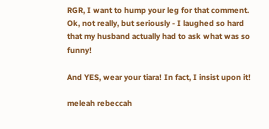RGR, I want to hump your leg for that comment. Ok, not really, but seriously - I laughed so hard that my husband actually had to ask what was so funny!

And YES, wear your tiara! In fact, I insist upon it!

meleah rebeccah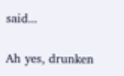said...

Ah yes, drunken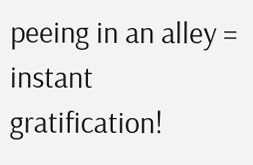peeing in an alley = instant gratification!